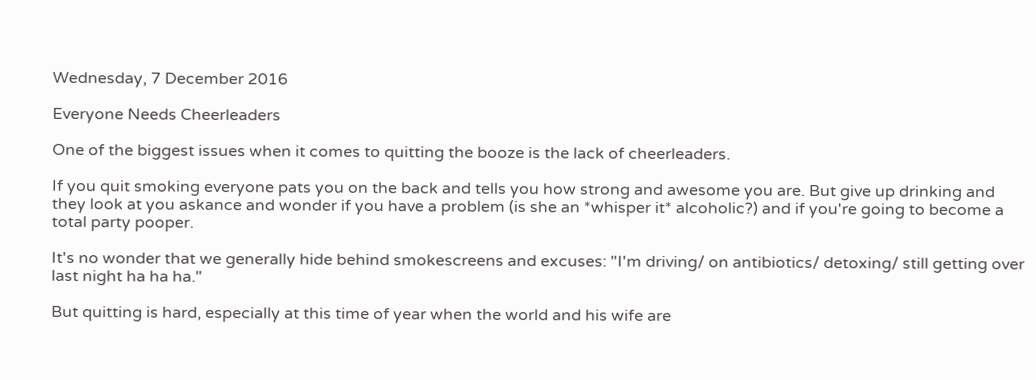Wednesday, 7 December 2016

Everyone Needs Cheerleaders

One of the biggest issues when it comes to quitting the booze is the lack of cheerleaders.

If you quit smoking everyone pats you on the back and tells you how strong and awesome you are. But give up drinking and they look at you askance and wonder if you have a problem (is she an *whisper it* alcoholic?) and if you're going to become a total party pooper.

It's no wonder that we generally hide behind smokescreens and excuses: "I'm driving/ on antibiotics/ detoxing/ still getting over last night ha ha ha."

But quitting is hard, especially at this time of year when the world and his wife are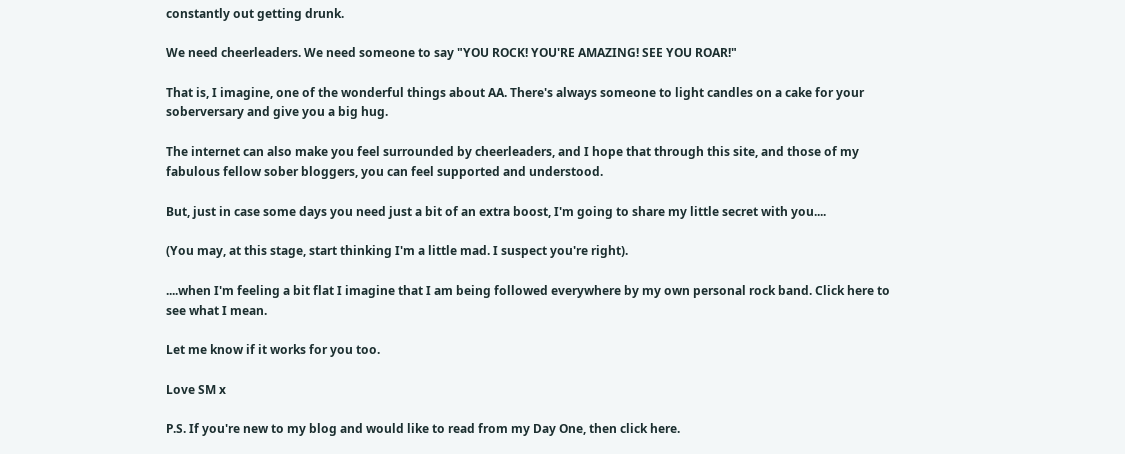constantly out getting drunk.

We need cheerleaders. We need someone to say "YOU ROCK! YOU'RE AMAZING! SEE YOU ROAR!"

That is, I imagine, one of the wonderful things about AA. There's always someone to light candles on a cake for your soberversary and give you a big hug.

The internet can also make you feel surrounded by cheerleaders, and I hope that through this site, and those of my fabulous fellow sober bloggers, you can feel supported and understood.

But, just in case some days you need just a bit of an extra boost, I'm going to share my little secret with you....

(You may, at this stage, start thinking I'm a little mad. I suspect you're right).

....when I'm feeling a bit flat I imagine that I am being followed everywhere by my own personal rock band. Click here to see what I mean.

Let me know if it works for you too.

Love SM x

P.S. If you're new to my blog and would like to read from my Day One, then click here.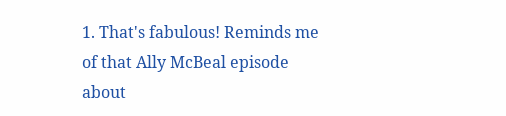1. That's fabulous! Reminds me of that Ally McBeal episode about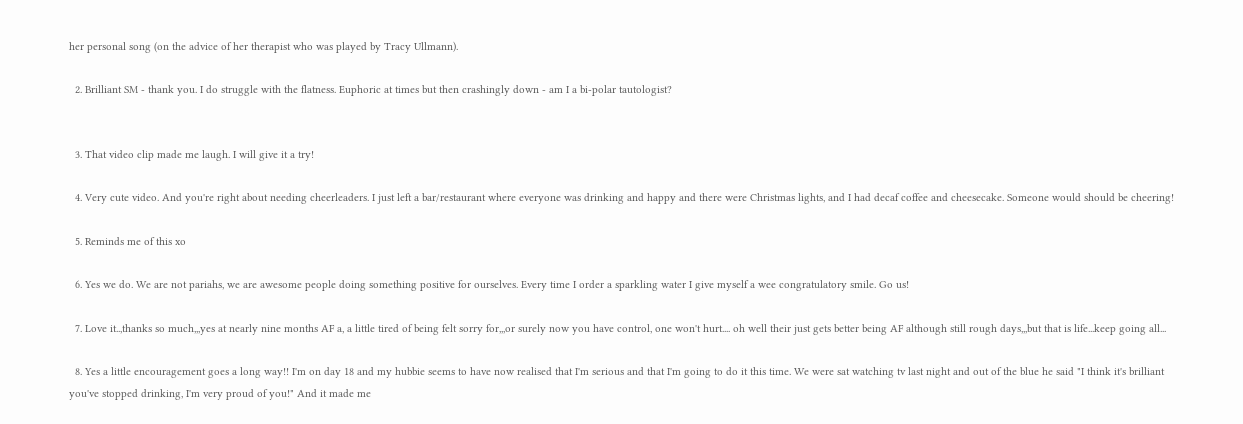her personal song (on the advice of her therapist who was played by Tracy Ullmann).

  2. Brilliant SM - thank you. I do struggle with the flatness. Euphoric at times but then crashingly down - am I a bi-polar tautologist?


  3. That video clip made me laugh. I will give it a try!

  4. Very cute video. And you're right about needing cheerleaders. I just left a bar/restaurant where everyone was drinking and happy and there were Christmas lights, and I had decaf coffee and cheesecake. Someone would should be cheering!

  5. Reminds me of this xo

  6. Yes we do. We are not pariahs, we are awesome people doing something positive for ourselves. Every time I order a sparkling water I give myself a wee congratulatory smile. Go us!

  7. Love it..,thanks so much,,,yes at nearly nine months AF a, a little tired of being felt sorry for,,,or surely now you have control, one won't hurt.... oh well their just gets better being AF although still rough days,,,but that is life...keep going all...

  8. Yes a little encouragement goes a long way!! I'm on day 18 and my hubbie seems to have now realised that I'm serious and that I'm going to do it this time. We were sat watching tv last night and out of the blue he said "I think it's brilliant you've stopped drinking, I'm very proud of you!" And it made me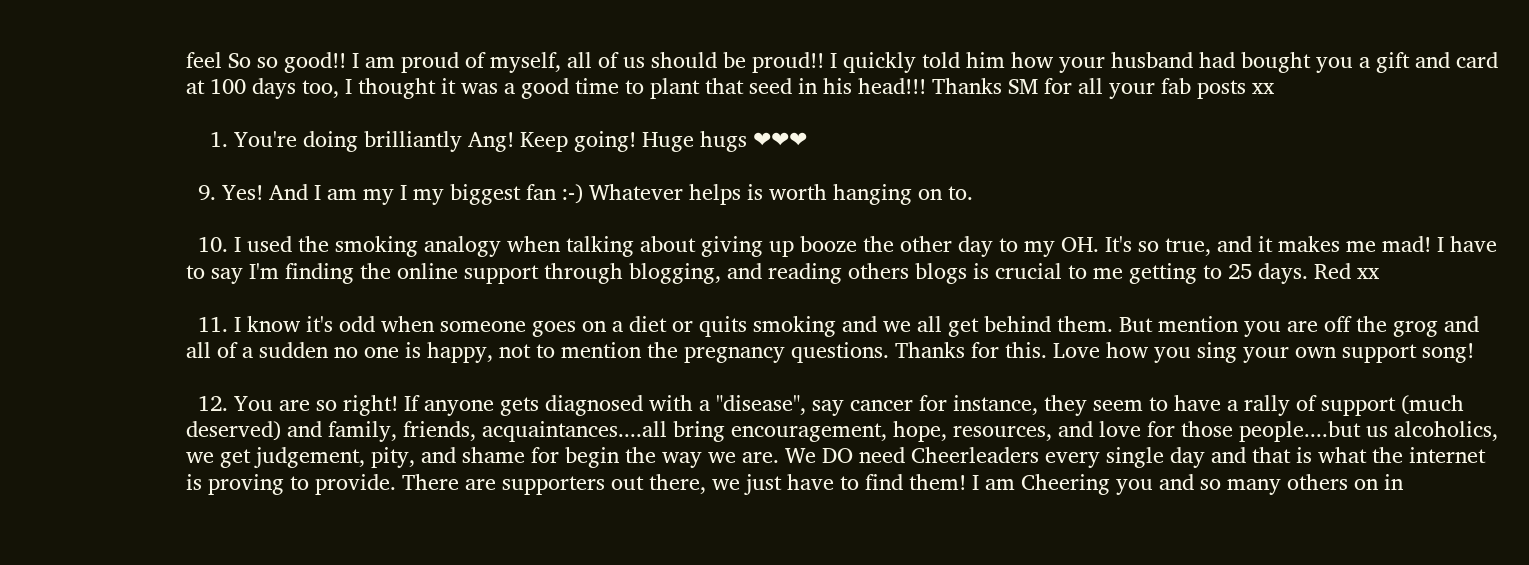feel So so good!! I am proud of myself, all of us should be proud!! I quickly told him how your husband had bought you a gift and card at 100 days too, I thought it was a good time to plant that seed in his head!!! Thanks SM for all your fab posts xx

    1. You're doing brilliantly Ang! Keep going! Huge hugs ❤❤❤

  9. Yes! And I am my I my biggest fan :-) Whatever helps is worth hanging on to.

  10. I used the smoking analogy when talking about giving up booze the other day to my OH. It's so true, and it makes me mad! I have to say I'm finding the online support through blogging, and reading others blogs is crucial to me getting to 25 days. Red xx

  11. I know it's odd when someone goes on a diet or quits smoking and we all get behind them. But mention you are off the grog and all of a sudden no one is happy, not to mention the pregnancy questions. Thanks for this. Love how you sing your own support song!

  12. You are so right! If anyone gets diagnosed with a "disease", say cancer for instance, they seem to have a rally of support (much deserved) and family, friends, acquaintances....all bring encouragement, hope, resources, and love for those people....but us alcoholics, we get judgement, pity, and shame for begin the way we are. We DO need Cheerleaders every single day and that is what the internet is proving to provide. There are supporters out there, we just have to find them! I am Cheering you and so many others on in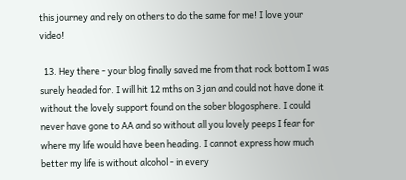this journey and rely on others to do the same for me! I love your video!

  13. Hey there - your blog finally saved me from that rock bottom I was surely headed for. I will hit 12 mths on 3 jan and could not have done it without the lovely support found on the sober blogosphere. I could never have gone to AA and so without all you lovely peeps I fear for where my life would have been heading. I cannot express how much better my life is without alcohol - in every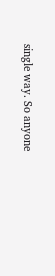single way. So anyone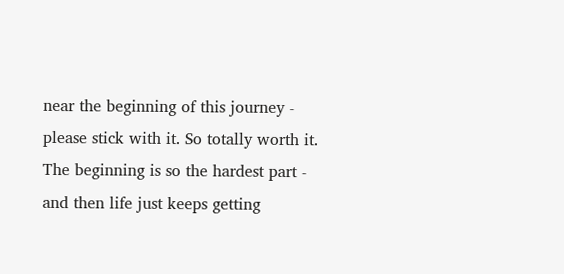near the beginning of this journey - please stick with it. So totally worth it. The beginning is so the hardest part - and then life just keeps getting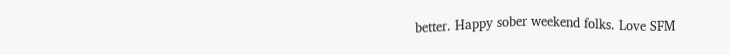better. Happy sober weekend folks. Love SFM